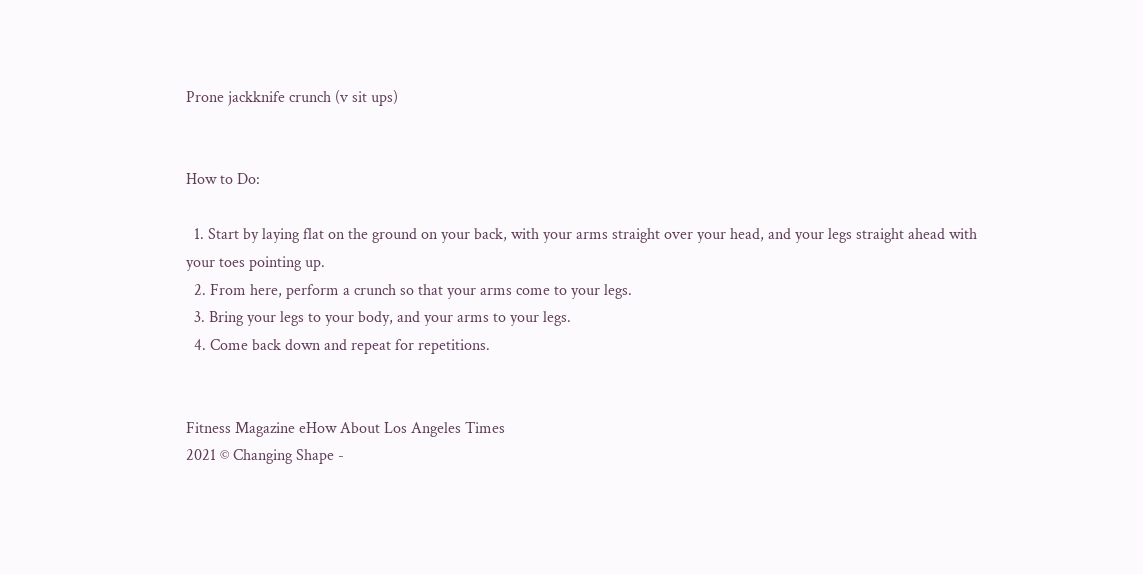Prone jackknife crunch (v sit ups)


How to Do:

  1. Start by laying flat on the ground on your back, with your arms straight over your head, and your legs straight ahead with your toes pointing up.
  2. From here, perform a crunch so that your arms come to your legs.
  3. Bring your legs to your body, and your arms to your legs.
  4. Come back down and repeat for repetitions.


Fitness Magazine eHow About Los Angeles Times
2021 © Changing Shape -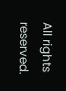All rights reserved.